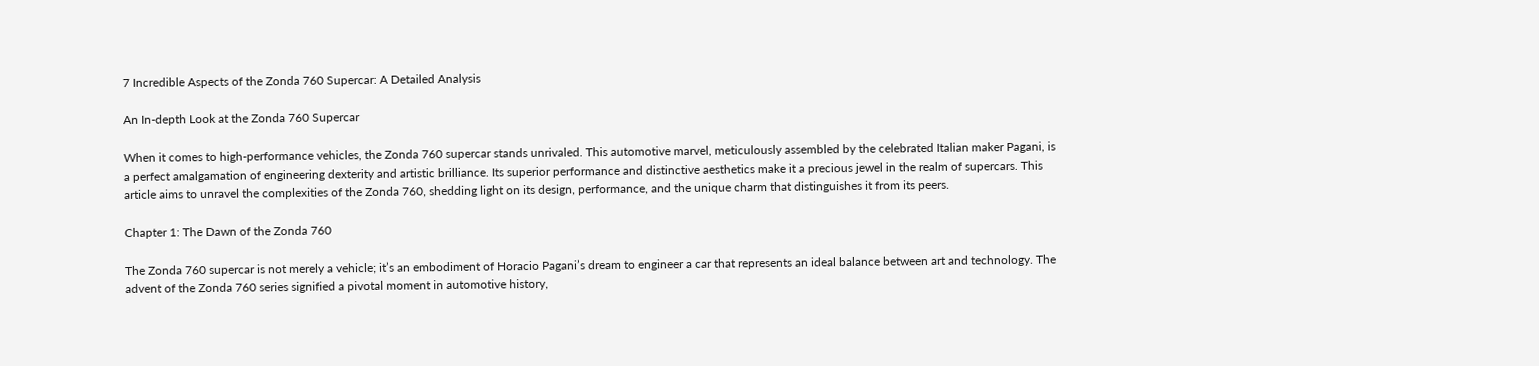7 Incredible Aspects of the Zonda 760 Supercar: A Detailed Analysis

An In-depth Look at the Zonda 760 Supercar

When it comes to high-performance vehicles, the Zonda 760 supercar stands unrivaled. This automotive marvel, meticulously assembled by the celebrated Italian maker Pagani, is a perfect amalgamation of engineering dexterity and artistic brilliance. Its superior performance and distinctive aesthetics make it a precious jewel in the realm of supercars. This article aims to unravel the complexities of the Zonda 760, shedding light on its design, performance, and the unique charm that distinguishes it from its peers.

Chapter 1: The Dawn of the Zonda 760

The Zonda 760 supercar is not merely a vehicle; it’s an embodiment of Horacio Pagani’s dream to engineer a car that represents an ideal balance between art and technology. The advent of the Zonda 760 series signified a pivotal moment in automotive history,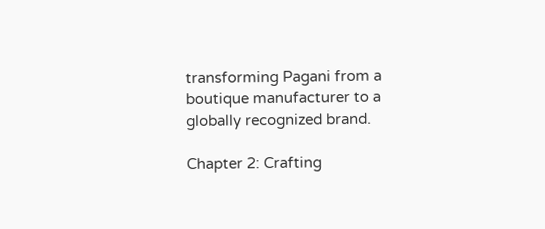transforming Pagani from a boutique manufacturer to a globally recognized brand.

Chapter 2: Crafting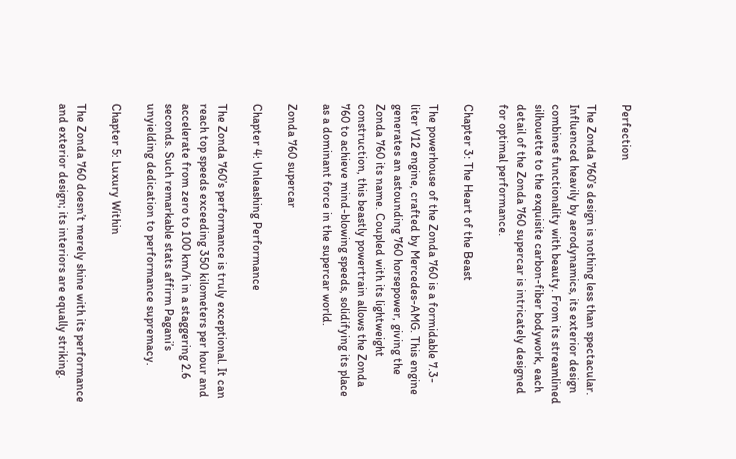Perfection

The Zonda 760’s design is nothing less than spectacular. Influenced heavily by aerodynamics, its exterior design combines functionality with beauty. From its streamlined silhouette to the exquisite carbon-fiber bodywork, each detail of the Zonda 760 supercar is intricately designed for optimal performance.

Chapter 3: The Heart of the Beast

The powerhouse of the Zonda 760 is a formidable 7.3-liter V12 engine, crafted by Mercedes-AMG. This engine generates an astounding 760 horsepower, giving the Zonda 760 its name. Coupled with its lightweight construction, this beastly powertrain allows the Zonda 760 to achieve mind-blowing speeds, solidifying its place as a dominant force in the supercar world.

Zonda 760 supercar

Chapter 4: Unleashing Performance

The Zonda 760’s performance is truly exceptional. It can reach top speeds exceeding 350 kilometers per hour and accelerate from zero to 100 km/h in a staggering 2.6 seconds. Such remarkable stats affirm Pagani’s unyielding dedication to performance supremacy.

Chapter 5: Luxury Within

The Zonda 760 doesn’t merely shine with its performance and exterior design; its interiors are equally striking.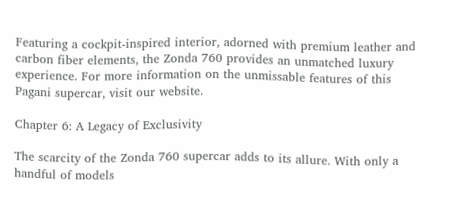Featuring a cockpit-inspired interior, adorned with premium leather and carbon fiber elements, the Zonda 760 provides an unmatched luxury experience. For more information on the unmissable features of this Pagani supercar, visit our website.

Chapter 6: A Legacy of Exclusivity

The scarcity of the Zonda 760 supercar adds to its allure. With only a handful of models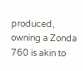produced, owning a Zonda 760 is akin to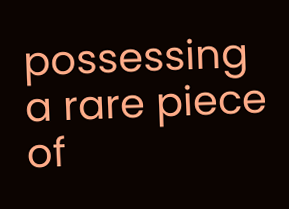possessing a rare piece of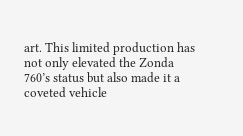art. This limited production has not only elevated the Zonda 760’s status but also made it a coveted vehicle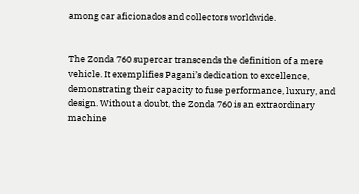among car aficionados and collectors worldwide.


The Zonda 760 supercar transcends the definition of a mere vehicle. It exemplifies Pagani’s dedication to excellence, demonstrating their capacity to fuse performance, luxury, and design. Without a doubt, the Zonda 760 is an extraordinary machine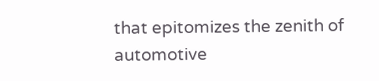that epitomizes the zenith of automotive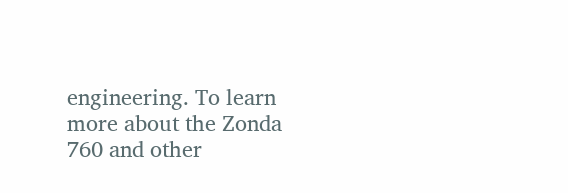engineering. To learn more about the Zonda 760 and other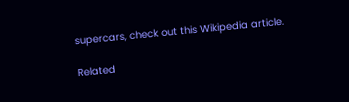supercars, check out this Wikipedia article.

Related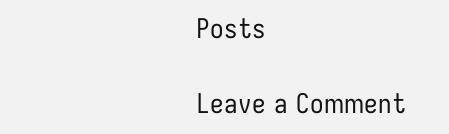Posts

Leave a Comment